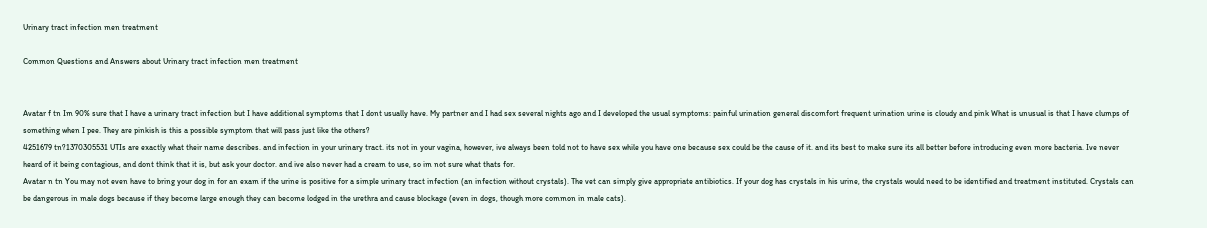Urinary tract infection men treatment

Common Questions and Answers about Urinary tract infection men treatment


Avatar f tn Im 90% sure that I have a urinary tract infection but I have additional symptoms that I dont usually have. My partner and I had sex several nights ago and I developed the usual symptoms: painful urination general discomfort frequent urination urine is cloudy and pink What is unusual is that I have clumps of something when I pee. They are pinkish is this a possible symptom that will pass just like the others?
4251679 tn?1370305531 UTIs are exactly what their name describes. and infection in your urinary tract. its not in your vagina, however, ive always been told not to have sex while you have one because sex could be the cause of it. and its best to make sure its all better before introducing even more bacteria. Ive never heard of it being contagious, and dont think that it is, but ask your doctor. and ive also never had a cream to use, so im not sure what thats for.
Avatar n tn You may not even have to bring your dog in for an exam if the urine is positive for a simple urinary tract infection (an infection without crystals). The vet can simply give appropriate antibiotics. If your dog has crystals in his urine, the crystals would need to be identified and treatment instituted. Crystals can be dangerous in male dogs because if they become large enough they can become lodged in the urethra and cause blockage (even in dogs, though more common in male cats).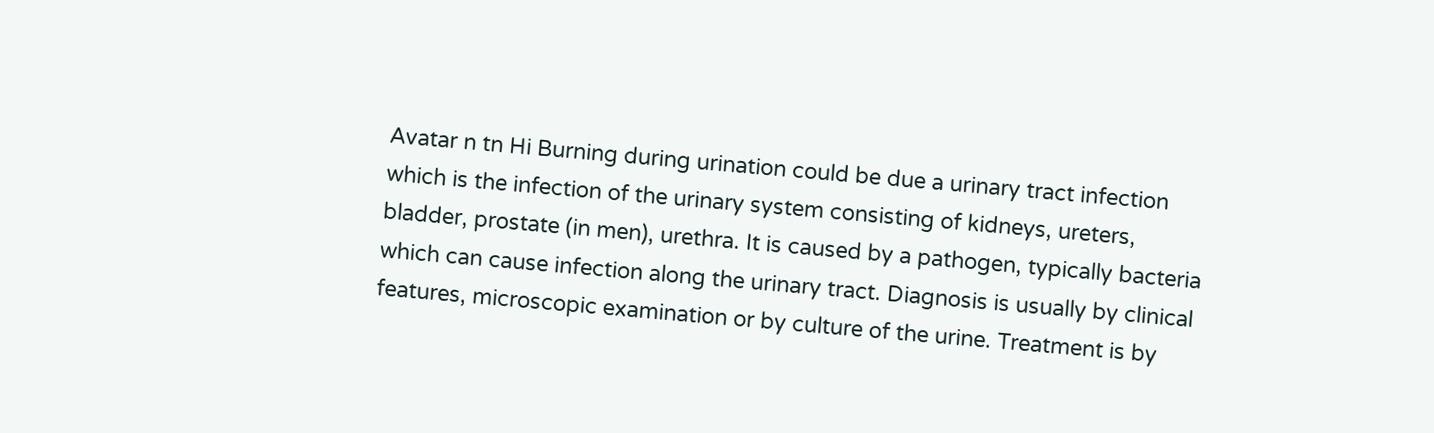Avatar n tn Hi Burning during urination could be due a urinary tract infection which is the infection of the urinary system consisting of kidneys, ureters, bladder, prostate (in men), urethra. It is caused by a pathogen, typically bacteria which can cause infection along the urinary tract. Diagnosis is usually by clinical features, microscopic examination or by culture of the urine. Treatment is by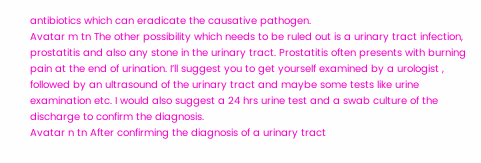antibiotics which can eradicate the causative pathogen.
Avatar m tn The other possibility which needs to be ruled out is a urinary tract infection, prostatitis and also any stone in the urinary tract. Prostatitis often presents with burning pain at the end of urination. I’ll suggest you to get yourself examined by a urologist , followed by an ultrasound of the urinary tract and maybe some tests like urine examination etc. I would also suggest a 24 hrs urine test and a swab culture of the discharge to confirm the diagnosis.
Avatar n tn After confirming the diagnosis of a urinary tract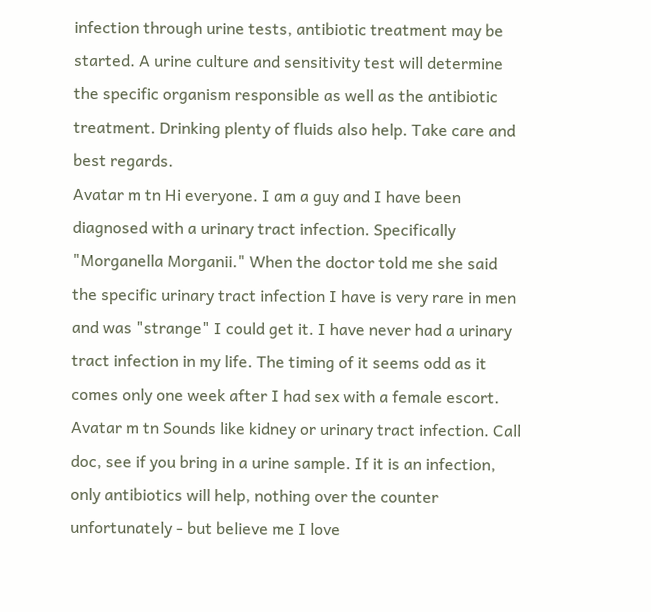infection through urine tests, antibiotic treatment may be started. A urine culture and sensitivity test will determine the specific organism responsible as well as the antibiotic treatment. Drinking plenty of fluids also help. Take care and best regards.
Avatar m tn Hi everyone. I am a guy and I have been diagnosed with a urinary tract infection. Specifically "Morganella Morganii." When the doctor told me she said the specific urinary tract infection I have is very rare in men and was "strange" I could get it. I have never had a urinary tract infection in my life. The timing of it seems odd as it comes only one week after I had sex with a female escort.
Avatar m tn Sounds like kidney or urinary tract infection. Call doc, see if you bring in a urine sample. If it is an infection, only antibiotics will help, nothing over the counter unfortunately - but believe me I love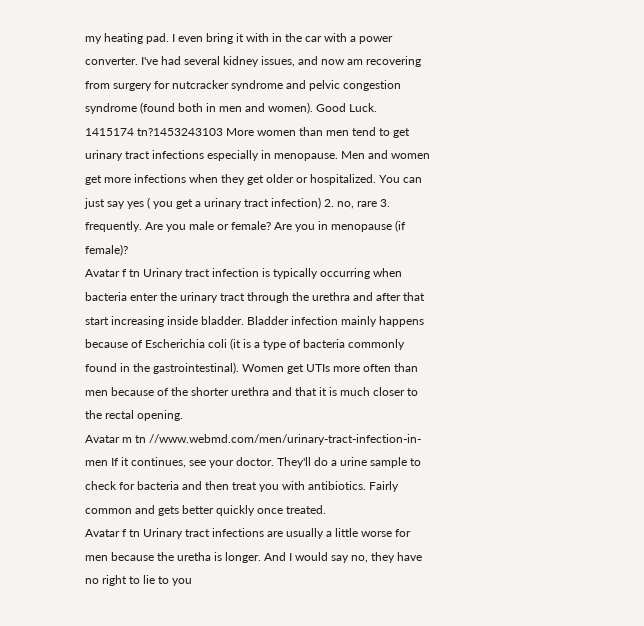my heating pad. I even bring it with in the car with a power converter. I've had several kidney issues, and now am recovering from surgery for nutcracker syndrome and pelvic congestion syndrome (found both in men and women). Good Luck.
1415174 tn?1453243103 More women than men tend to get urinary tract infections especially in menopause. Men and women get more infections when they get older or hospitalized. You can just say yes ( you get a urinary tract infection) 2. no, rare 3. frequently. Are you male or female? Are you in menopause (if female)?
Avatar f tn Urinary tract infection is typically occurring when bacteria enter the urinary tract through the urethra and after that start increasing inside bladder. Bladder infection mainly happens because of Escherichia coli (it is a type of bacteria commonly found in the gastrointestinal). Women get UTIs more often than men because of the shorter urethra and that it is much closer to the rectal opening.
Avatar m tn //www.webmd.com/men/urinary-tract-infection-in-men If it continues, see your doctor. They'll do a urine sample to check for bacteria and then treat you with antibiotics. Fairly common and gets better quickly once treated.
Avatar f tn Urinary tract infections are usually a little worse for men because the uretha is longer. And I would say no, they have no right to lie to you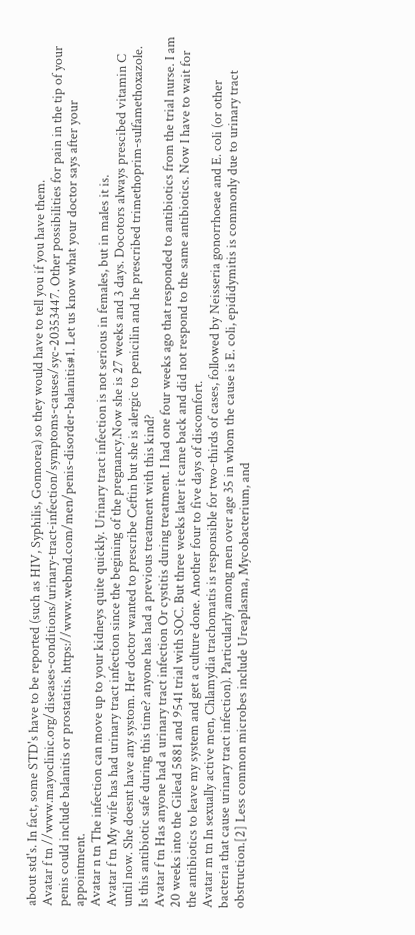about std's. In fact, some STD's have to be reported (such as HIV, Syphilis, Gonnorea) so they would have to tell you if you have them.
Avatar f tn //www.mayoclinic.org/diseases-conditions/urinary-tract-infection/symptoms-causes/syc-20353447. Other possibilities for pain in the tip of your penis could include balanitis or prostatitis. https://www.webmd.com/men/penis-disorder-balanitis#1. Let us know what your doctor says after your appointment.
Avatar n tn The infection can move up to your kidneys quite quickly. Urinary tract infection is not serious in females, but in males it is.
Avatar f tn My wife has had urinary tract infection since the begining of the pregnancy.Now she is 27 weeks and 3 days. Docotors always prescibed vitamin C until now. She doesnt have any systom. Her doctor wanted to prescribe Ceftin but she is alergic to penicilin and he prescribed trimethoprim-sulfamethoxazole. Is this antibiotic safe during this time? anyone has had a previous treatment with this kind?
Avatar f tn Has anyone had a urinary tract infection Or cystitis during treatment. I had one four weeks ago that responded to antibiotics from the trial nurse. I am 20 weeks into the Gilead 5881 and 9541 trial with SOC. But three weeks later it came back and did not respond to the same antibiotics. Now I have to wait for the antibiotics to leave my system and get a culture done. Another four to five days of discomfort.
Avatar m tn In sexually active men, Chlamydia trachomatis is responsible for two-thirds of cases, followed by Neisseria gonorrhoeae and E. coli (or other bacteria that cause urinary tract infection). Particularly among men over age 35 in whom the cause is E. coli, epididymitis is commonly due to urinary tract obstruction.[2] Less common microbes include Ureaplasma, Mycobacterium, and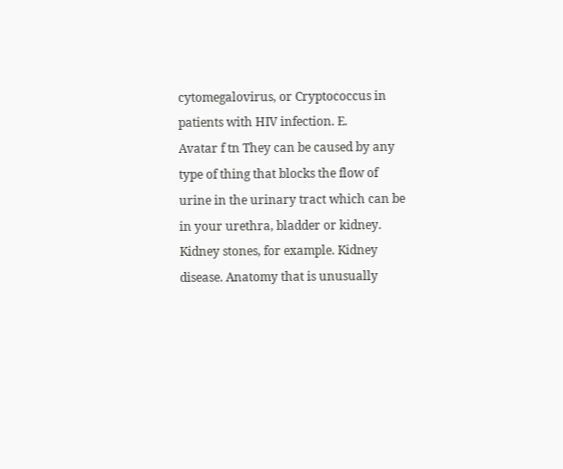cytomegalovirus, or Cryptococcus in patients with HIV infection. E.
Avatar f tn They can be caused by any type of thing that blocks the flow of urine in the urinary tract which can be in your urethra, bladder or kidney. Kidney stones, for example. Kidney disease. Anatomy that is unusually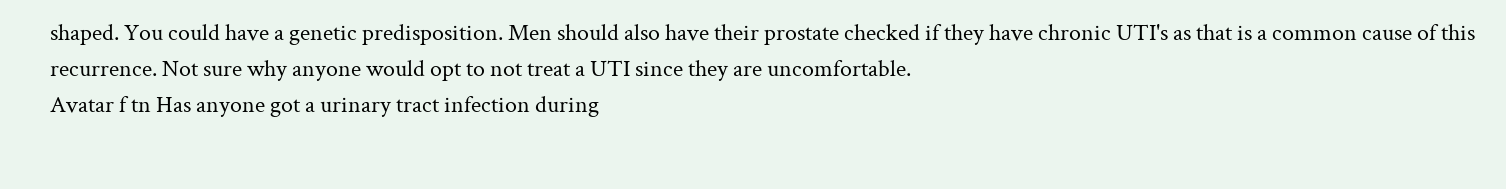shaped. You could have a genetic predisposition. Men should also have their prostate checked if they have chronic UTI's as that is a common cause of this recurrence. Not sure why anyone would opt to not treat a UTI since they are uncomfortable.
Avatar f tn Has anyone got a urinary tract infection during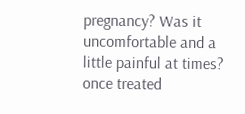pregnancy? Was it uncomfortable and a little painful at times? once treated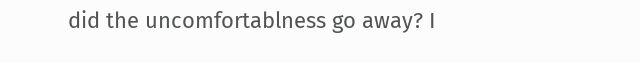did the uncomfortablness go away? I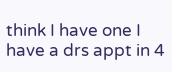think I have one I have a drs appt in 4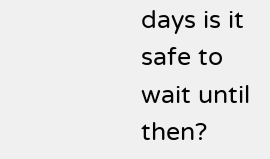days is it safe to wait until then?